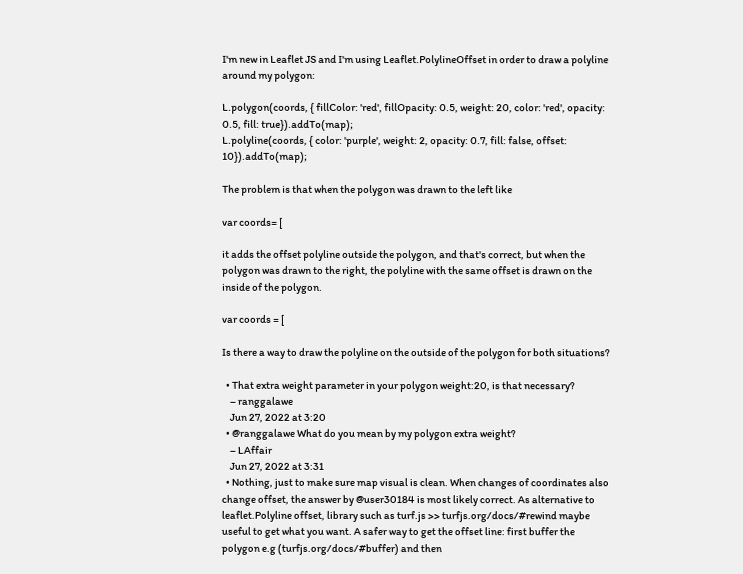I'm new in Leaflet JS and I'm using Leaflet.PolylineOffset in order to draw a polyline around my polygon:

L.polygon(coords, { fillColor: 'red', fillOpacity: 0.5, weight: 20, color: 'red', opacity: 0.5, fill: true}).addTo(map);
L.polyline(coords, { color: 'purple', weight: 2, opacity: 0.7, fill: false, offset: 10}).addTo(map);

The problem is that when the polygon was drawn to the left like

var coords= [

it adds the offset polyline outside the polygon, and that's correct, but when the polygon was drawn to the right, the polyline with the same offset is drawn on the inside of the polygon.

var coords = [

Is there a way to draw the polyline on the outside of the polygon for both situations?

  • That extra weight parameter in your polygon weight:20, is that necessary?
    – ranggalawe
    Jun 27, 2022 at 3:20
  • @ranggalawe What do you mean by my polygon extra weight?
    – LAffair
    Jun 27, 2022 at 3:31
  • Nothing, just to make sure map visual is clean. When changes of coordinates also change offset, the answer by @user30184 is most likely correct. As alternative to leaflet.Polyline offset, library such as turf.js >> turfjs.org/docs/#rewind maybe useful to get what you want. A safer way to get the offset line: first buffer the polygon e.g (turfjs.org/docs/#buffer) and then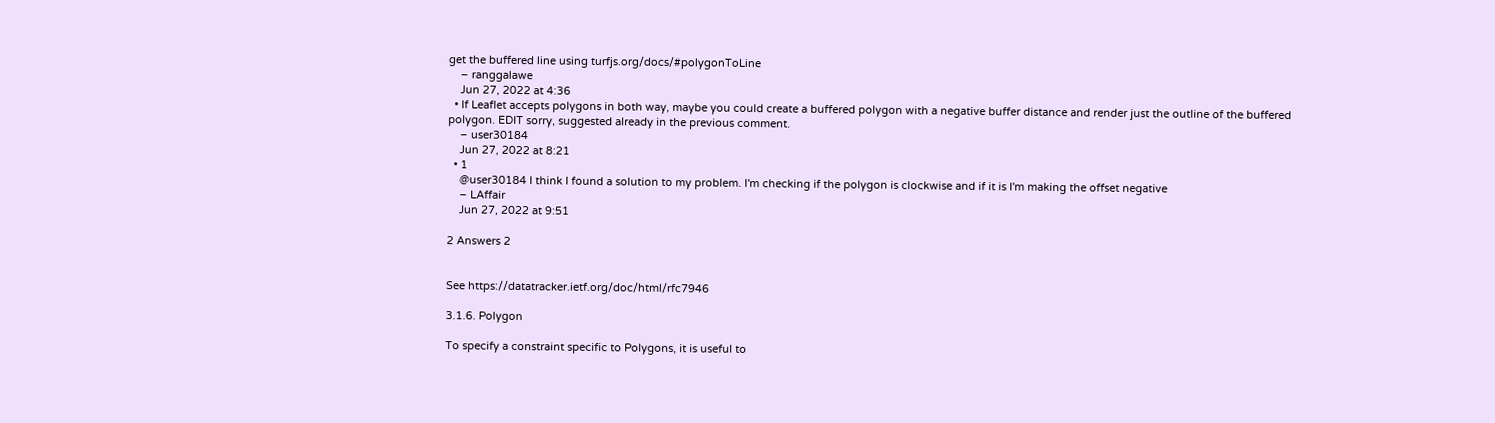get the buffered line using turfjs.org/docs/#polygonToLine
    – ranggalawe
    Jun 27, 2022 at 4:36
  • If Leaflet accepts polygons in both way, maybe you could create a buffered polygon with a negative buffer distance and render just the outline of the buffered polygon. EDIT sorry, suggested already in the previous comment.
    – user30184
    Jun 27, 2022 at 8:21
  • 1
    @user30184 I think I found a solution to my problem. I'm checking if the polygon is clockwise and if it is I'm making the offset negative
    – LAffair
    Jun 27, 2022 at 9:51

2 Answers 2


See https://datatracker.ietf.org/doc/html/rfc7946

3.1.6. Polygon

To specify a constraint specific to Polygons, it is useful to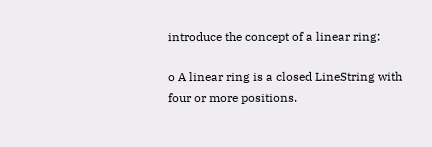introduce the concept of a linear ring:

o A linear ring is a closed LineString with four or more positions.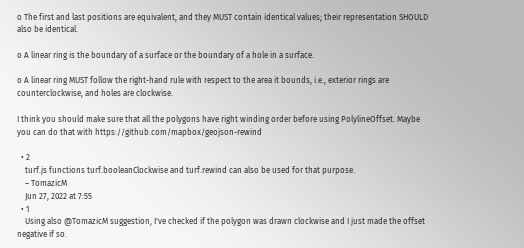o The first and last positions are equivalent, and they MUST contain identical values; their representation SHOULD also be identical.

o A linear ring is the boundary of a surface or the boundary of a hole in a surface.

o A linear ring MUST follow the right-hand rule with respect to the area it bounds, i.e., exterior rings are counterclockwise, and holes are clockwise.

I think you should make sure that all the polygons have right winding order before using PolylineOffset. Maybe you can do that with https://github.com/mapbox/geojson-rewind

  • 2
    turf.js functions turf.booleanClockwise and turf.rewind can also be used for that purpose.
    – TomazicM
    Jun 27, 2022 at 7:55
  • 1
    Using also @TomazicM suggestion, I've checked if the polygon was drawn clockwise and I just made the offset negative if so.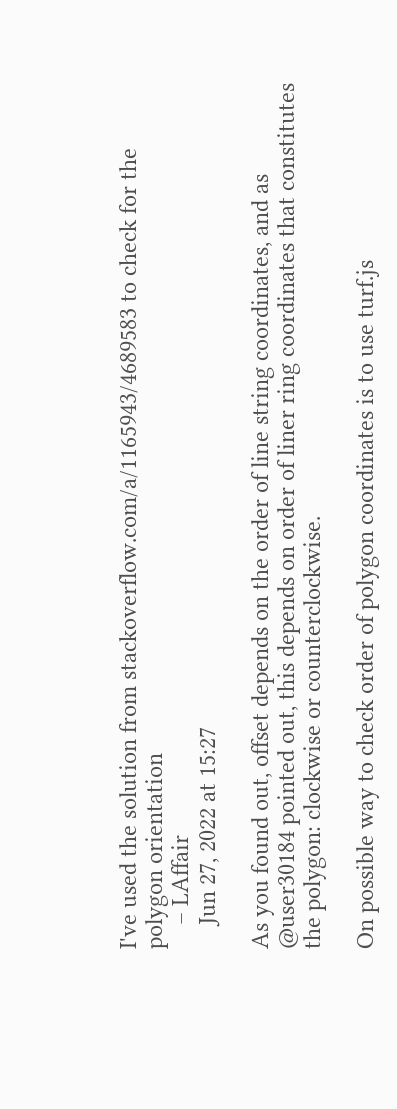I've used the solution from stackoverflow.com/a/1165943/4689583 to check for the polygon orientation
    – LAffair
    Jun 27, 2022 at 15:27

As you found out, offset depends on the order of line string coordinates, and as @user30184 pointed out, this depends on order of liner ring coordinates that constitutes the polygon: clockwise or counterclockwise.

On possible way to check order of polygon coordinates is to use turf.js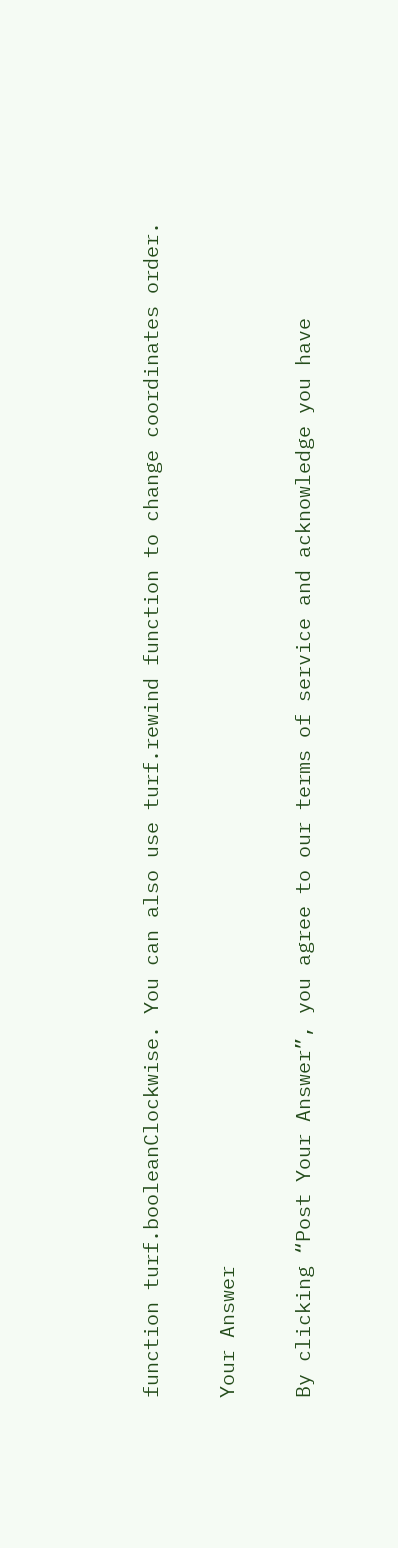function turf.booleanClockwise. You can also use turf.rewind function to change coordinates order.

Your Answer

By clicking “Post Your Answer”, you agree to our terms of service and acknowledge you have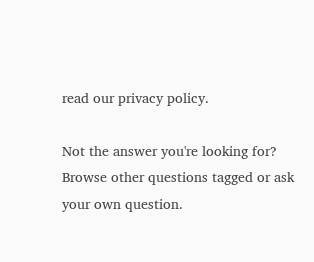read our privacy policy.

Not the answer you're looking for? Browse other questions tagged or ask your own question.